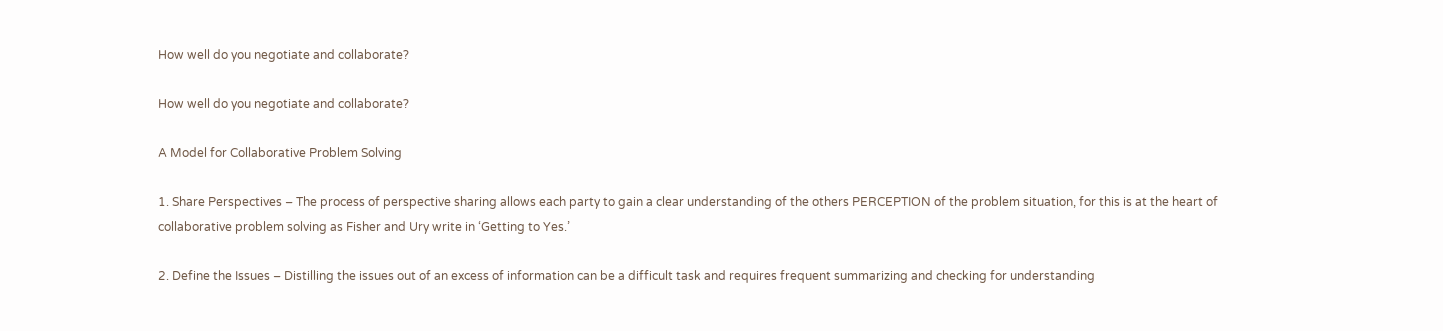How well do you negotiate and collaborate?

How well do you negotiate and collaborate?

A Model for Collaborative Problem Solving

1. Share Perspectives – The process of perspective sharing allows each party to gain a clear understanding of the others PERCEPTION of the problem situation, for this is at the heart of collaborative problem solving as Fisher and Ury write in ‘Getting to Yes.’

2. Define the Issues – Distilling the issues out of an excess of information can be a difficult task and requires frequent summarizing and checking for understanding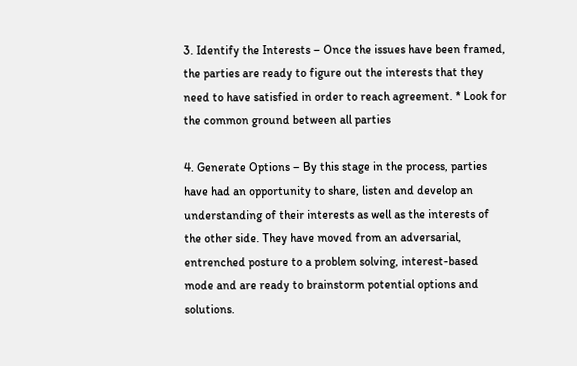3. Identify the Interests – Once the issues have been framed, the parties are ready to figure out the interests that they need to have satisfied in order to reach agreement. * Look for the common ground between all parties

4. Generate Options – By this stage in the process, parties have had an opportunity to share, listen and develop an understanding of their interests as well as the interests of the other side. They have moved from an adversarial, entrenched posture to a problem solving, interest-based mode and are ready to brainstorm potential options and solutions.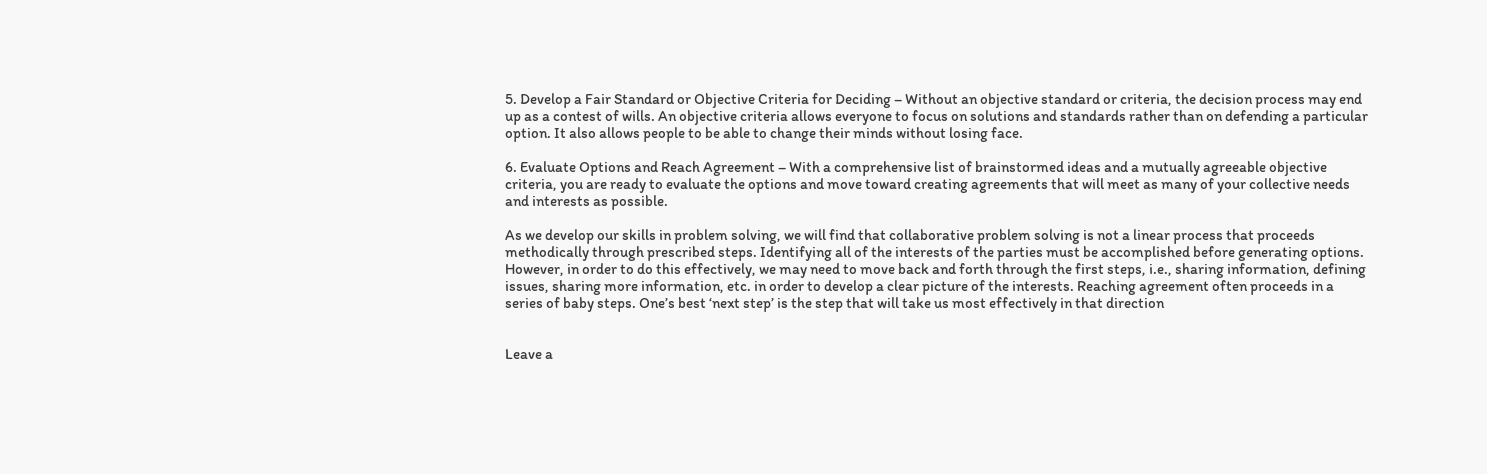5. Develop a Fair Standard or Objective Criteria for Deciding – Without an objective standard or criteria, the decision process may end up as a contest of wills. An objective criteria allows everyone to focus on solutions and standards rather than on defending a particular option. It also allows people to be able to change their minds without losing face.

6. Evaluate Options and Reach Agreement – With a comprehensive list of brainstormed ideas and a mutually agreeable objective criteria, you are ready to evaluate the options and move toward creating agreements that will meet as many of your collective needs and interests as possible.

As we develop our skills in problem solving, we will find that collaborative problem solving is not a linear process that proceeds methodically through prescribed steps. Identifying all of the interests of the parties must be accomplished before generating options. However, in order to do this effectively, we may need to move back and forth through the first steps, i.e., sharing information, defining issues, sharing more information, etc. in order to develop a clear picture of the interests. Reaching agreement often proceeds in a series of baby steps. One’s best ‘next step’ is the step that will take us most effectively in that direction


Leave a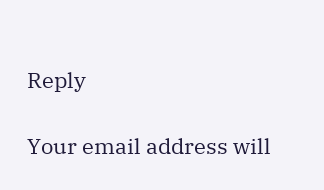Reply

Your email address will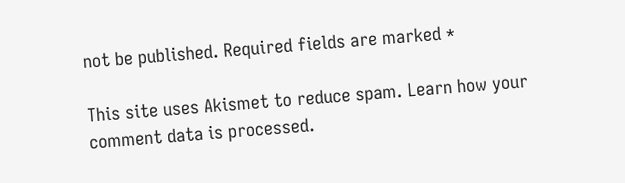not be published. Required fields are marked *

This site uses Akismet to reduce spam. Learn how your comment data is processed.